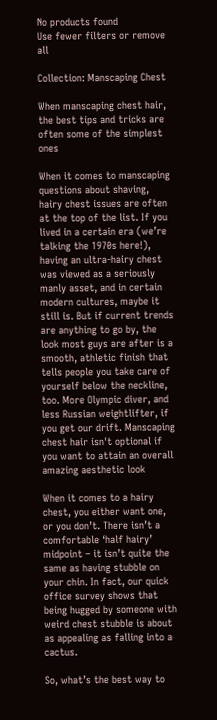No products found
Use fewer filters or remove all

Collection: Manscaping Chest

When manscaping chest hair, the best tips and tricks are often some of the simplest ones

When it comes to manscaping questions about shaving, hairy chest issues are often at the top of the list. If you lived in a certain era (we’re talking the 1970s here!), having an ultra-hairy chest was viewed as a seriously manly asset, and in certain modern cultures, maybe it still is. But if current trends are anything to go by, the look most guys are after is a smooth, athletic finish that tells people you take care of yourself below the neckline, too. More Olympic diver, and less Russian weightlifter, if you get our drift. Manscaping chest hair isn't optional if you want to attain an overall amazing aesthetic look

When it comes to a hairy chest, you either want one, or you don’t. There isn’t a comfortable ‘half hairy’ midpoint – it isn’t quite the same as having stubble on your chin. In fact, our quick office survey shows that being hugged by someone with weird chest stubble is about as appealing as falling into a cactus.

So, what’s the best way to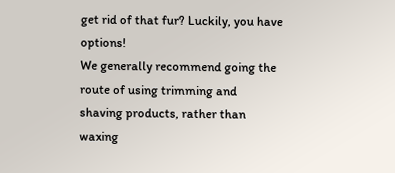get rid of that fur? Luckily, you have options!
We generally recommend going the route of using trimming and shaving products, rather than waxing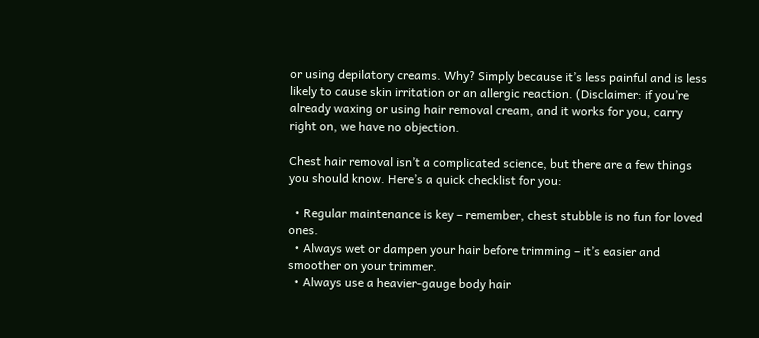or using depilatory creams. Why? Simply because it’s less painful and is less likely to cause skin irritation or an allergic reaction. (Disclaimer: if you’re already waxing or using hair removal cream, and it works for you, carry right on, we have no objection.

Chest hair removal isn’t a complicated science, but there are a few things you should know. Here’s a quick checklist for you:

  • Regular maintenance is key – remember, chest stubble is no fun for loved ones.
  • Always wet or dampen your hair before trimming – it’s easier and smoother on your trimmer.
  • Always use a heavier-gauge body hair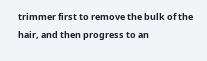trimmer first to remove the bulk of the hair, and then progress to an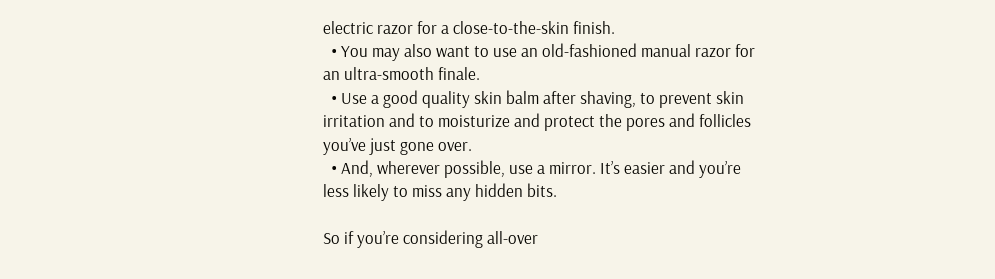electric razor for a close-to-the-skin finish.
  • You may also want to use an old-fashioned manual razor for an ultra-smooth finale.
  • Use a good quality skin balm after shaving, to prevent skin irritation and to moisturize and protect the pores and follicles you’ve just gone over.
  • And, wherever possible, use a mirror. It’s easier and you’re less likely to miss any hidden bits.

So if you’re considering all-over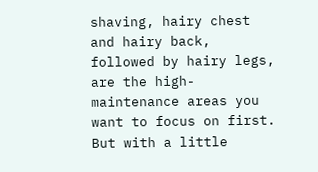shaving, hairy chest and hairy back, followed by hairy legs, are the high-maintenance areas you want to focus on first. But with a little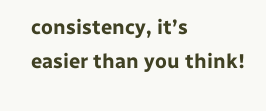consistency, it’s easier than you think!